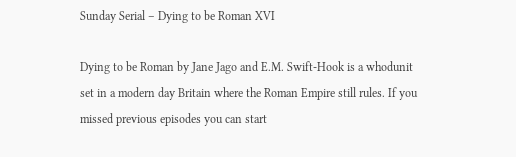Sunday Serial – Dying to be Roman XVI

Dying to be Roman by Jane Jago and E.M. Swift-Hook is a whodunit set in a modern day Britain where the Roman Empire still rules. If you missed previous episodes you can start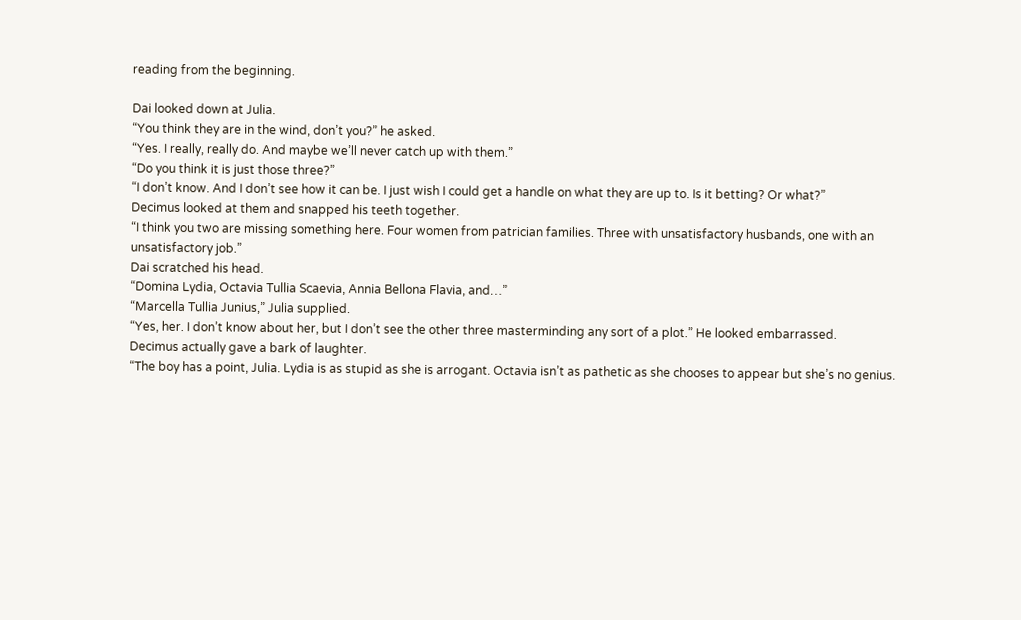reading from the beginning.

Dai looked down at Julia.
“You think they are in the wind, don’t you?” he asked.
“Yes. I really, really do. And maybe we’ll never catch up with them.”
“Do you think it is just those three?”
“I don’t know. And I don’t see how it can be. I just wish I could get a handle on what they are up to. Is it betting? Or what?”
Decimus looked at them and snapped his teeth together.
“I think you two are missing something here. Four women from patrician families. Three with unsatisfactory husbands, one with an unsatisfactory job.”
Dai scratched his head.
“Domina Lydia, Octavia Tullia Scaevia, Annia Bellona Flavia, and…”
“Marcella Tullia Junius,” Julia supplied.
“Yes, her. I don’t know about her, but I don’t see the other three masterminding any sort of a plot.” He looked embarrassed.
Decimus actually gave a bark of laughter.
“The boy has a point, Julia. Lydia is as stupid as she is arrogant. Octavia isn’t as pathetic as she chooses to appear but she’s no genius.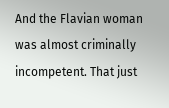And the Flavian woman was almost criminally incompetent. That just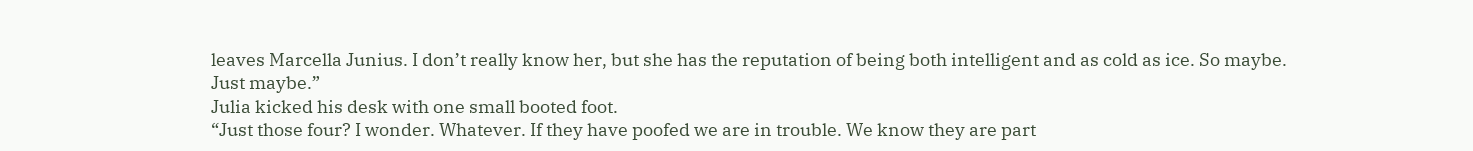leaves Marcella Junius. I don’t really know her, but she has the reputation of being both intelligent and as cold as ice. So maybe. Just maybe.”
Julia kicked his desk with one small booted foot.
“Just those four? I wonder. Whatever. If they have poofed we are in trouble. We know they are part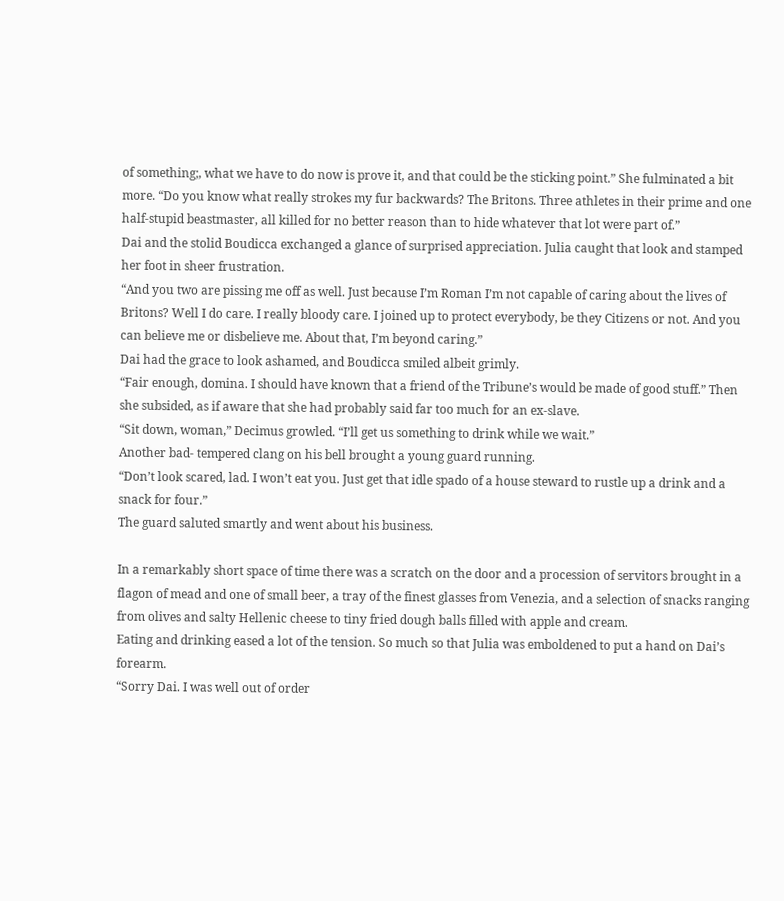of something;, what we have to do now is prove it, and that could be the sticking point.” She fulminated a bit more. “Do you know what really strokes my fur backwards? The Britons. Three athletes in their prime and one half-stupid beastmaster, all killed for no better reason than to hide whatever that lot were part of.”
Dai and the stolid Boudicca exchanged a glance of surprised appreciation. Julia caught that look and stamped her foot in sheer frustration.
“And you two are pissing me off as well. Just because I’m Roman I’m not capable of caring about the lives of Britons? Well I do care. I really bloody care. I joined up to protect everybody, be they Citizens or not. And you can believe me or disbelieve me. About that, I’m beyond caring.”
Dai had the grace to look ashamed, and Boudicca smiled albeit grimly.
“Fair enough, domina. I should have known that a friend of the Tribune’s would be made of good stuff.” Then she subsided, as if aware that she had probably said far too much for an ex-slave.
“Sit down, woman,” Decimus growled. “I’ll get us something to drink while we wait.”
Another bad- tempered clang on his bell brought a young guard running.
“Don’t look scared, lad. I won’t eat you. Just get that idle spado of a house steward to rustle up a drink and a snack for four.”
The guard saluted smartly and went about his business.

In a remarkably short space of time there was a scratch on the door and a procession of servitors brought in a flagon of mead and one of small beer, a tray of the finest glasses from Venezia, and a selection of snacks ranging from olives and salty Hellenic cheese to tiny fried dough balls filled with apple and cream.
Eating and drinking eased a lot of the tension. So much so that Julia was emboldened to put a hand on Dai’s forearm.
“Sorry Dai. I was well out of order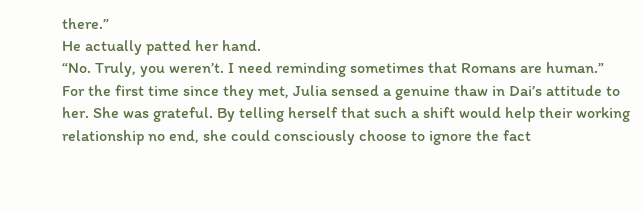there.”
He actually patted her hand.
“No. Truly, you weren’t. I need reminding sometimes that Romans are human.”
For the first time since they met, Julia sensed a genuine thaw in Dai’s attitude to her. She was grateful. By telling herself that such a shift would help their working relationship no end, she could consciously choose to ignore the fact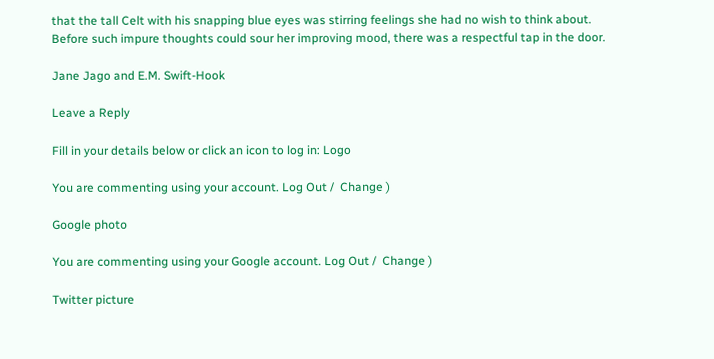that the tall Celt with his snapping blue eyes was stirring feelings she had no wish to think about.
Before such impure thoughts could sour her improving mood, there was a respectful tap in the door.

Jane Jago and E.M. Swift-Hook

Leave a Reply

Fill in your details below or click an icon to log in: Logo

You are commenting using your account. Log Out /  Change )

Google photo

You are commenting using your Google account. Log Out /  Change )

Twitter picture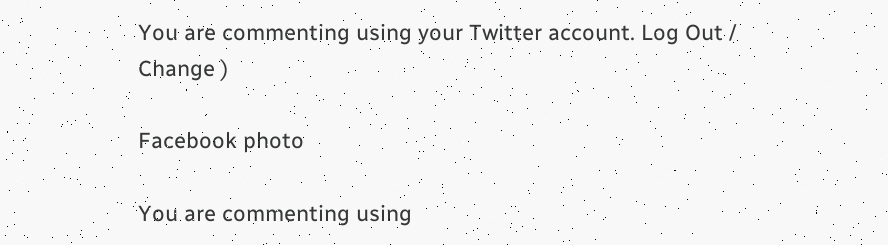You are commenting using your Twitter account. Log Out /  Change )

Facebook photo

You are commenting using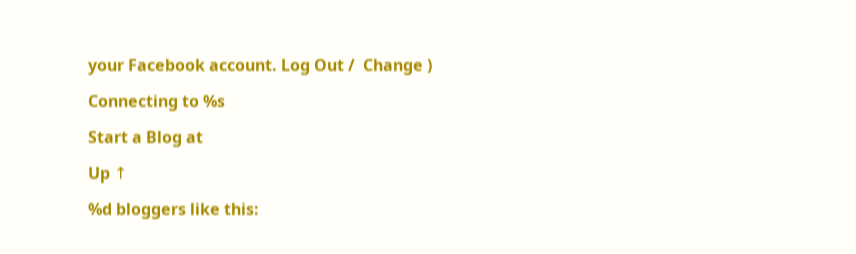your Facebook account. Log Out /  Change )

Connecting to %s

Start a Blog at

Up ↑

%d bloggers like this: